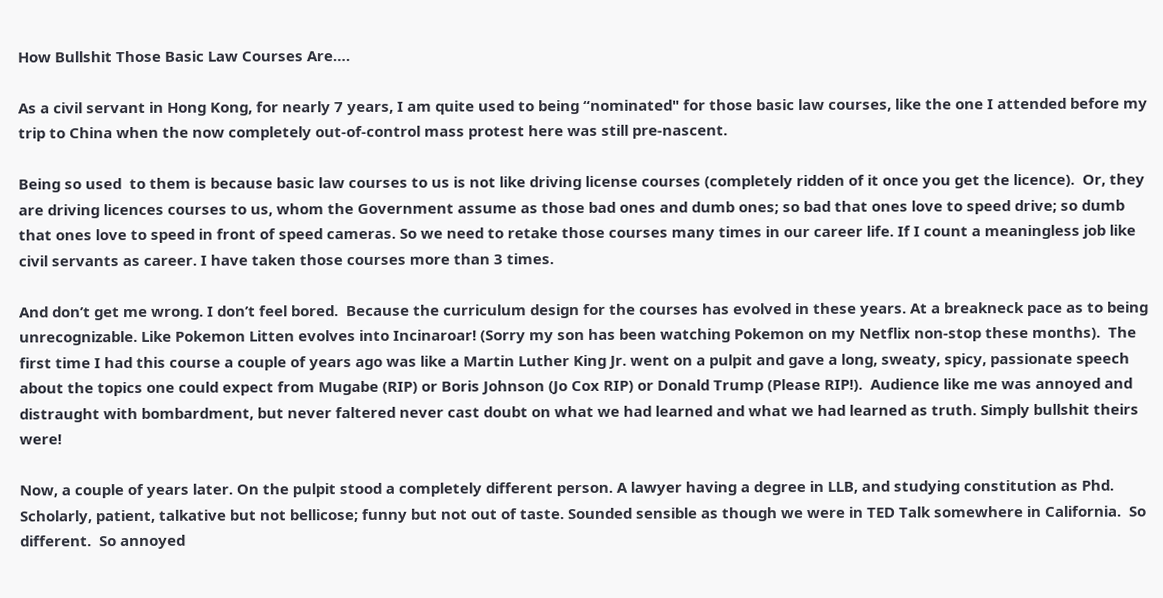How Bullshit Those Basic Law Courses Are….

As a civil servant in Hong Kong, for nearly 7 years, I am quite used to being “nominated" for those basic law courses, like the one I attended before my trip to China when the now completely out-of-control mass protest here was still pre-nascent.

Being so used  to them is because basic law courses to us is not like driving license courses (completely ridden of it once you get the licence).  Or, they are driving licences courses to us, whom the Government assume as those bad ones and dumb ones; so bad that ones love to speed drive; so dumb that ones love to speed in front of speed cameras. So we need to retake those courses many times in our career life. If I count a meaningless job like civil servants as career. I have taken those courses more than 3 times.

And don’t get me wrong. I don’t feel bored.  Because the curriculum design for the courses has evolved in these years. At a breakneck pace as to being unrecognizable. Like Pokemon Litten evolves into Incinaroar! (Sorry my son has been watching Pokemon on my Netflix non-stop these months).  The first time I had this course a couple of years ago was like a Martin Luther King Jr. went on a pulpit and gave a long, sweaty, spicy, passionate speech about the topics one could expect from Mugabe (RIP) or Boris Johnson (Jo Cox RIP) or Donald Trump (Please RIP!).  Audience like me was annoyed and distraught with bombardment, but never faltered never cast doubt on what we had learned and what we had learned as truth. Simply bullshit theirs were!

Now, a couple of years later. On the pulpit stood a completely different person. A lawyer having a degree in LLB, and studying constitution as Phd. Scholarly, patient, talkative but not bellicose; funny but not out of taste. Sounded sensible as though we were in TED Talk somewhere in California.  So different.  So annoyed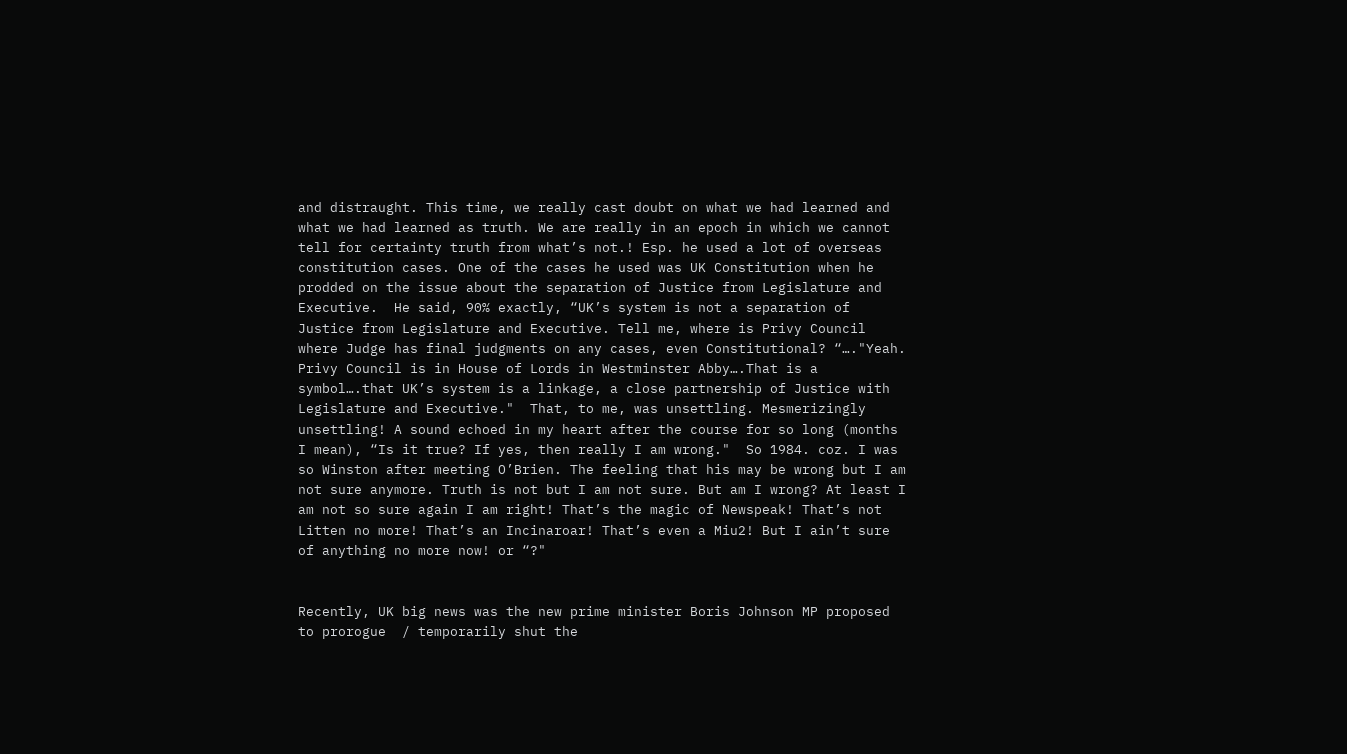and distraught. This time, we really cast doubt on what we had learned and what we had learned as truth. We are really in an epoch in which we cannot tell for certainty truth from what’s not.! Esp. he used a lot of overseas constitution cases. One of the cases he used was UK Constitution when he prodded on the issue about the separation of Justice from Legislature and Executive.  He said, 90% exactly, “UK’s system is not a separation of Justice from Legislature and Executive. Tell me, where is Privy Council where Judge has final judgments on any cases, even Constitutional? “…."Yeah. Privy Council is in House of Lords in Westminster Abby….That is a symbol….that UK’s system is a linkage, a close partnership of Justice with Legislature and Executive."  That, to me, was unsettling. Mesmerizingly unsettling! A sound echoed in my heart after the course for so long (months I mean), “Is it true? If yes, then really I am wrong."  So 1984. coz. I was so Winston after meeting O’Brien. The feeling that his may be wrong but I am not sure anymore. Truth is not but I am not sure. But am I wrong? At least I am not so sure again I am right! That’s the magic of Newspeak! That’s not Litten no more! That’s an Incinaroar! That’s even a Miu2! But I ain’t sure of anything no more now! or “?"


Recently, UK big news was the new prime minister Boris Johnson MP proposed to prorogue  / temporarily shut the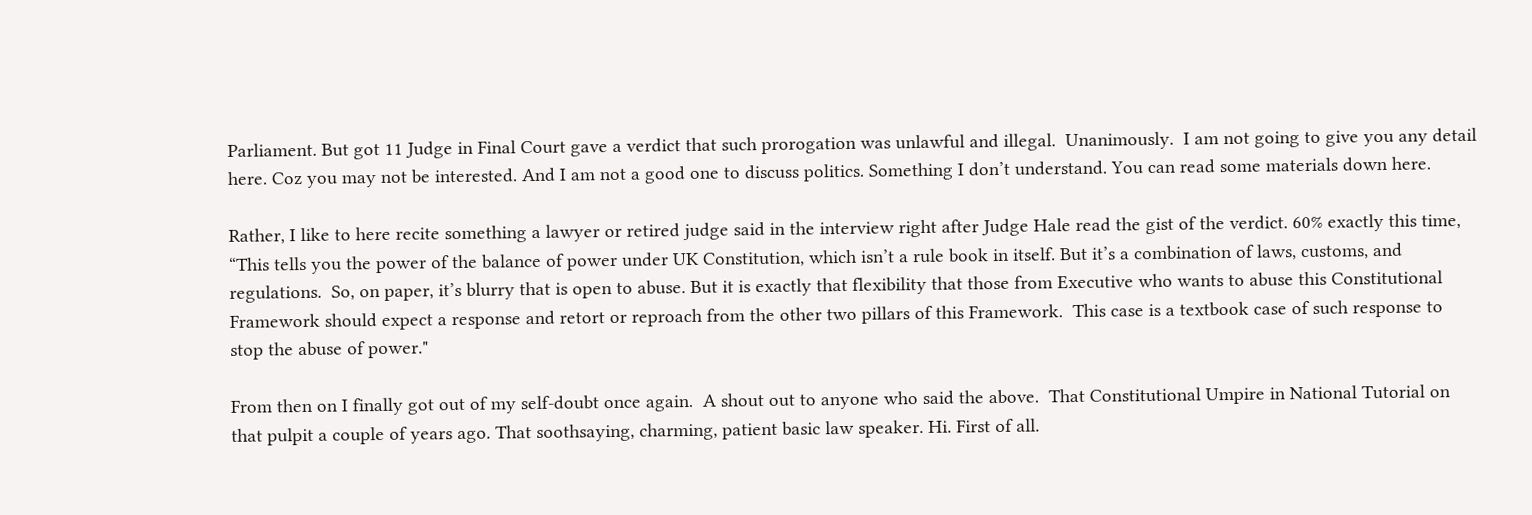Parliament. But got 11 Judge in Final Court gave a verdict that such prorogation was unlawful and illegal.  Unanimously.  I am not going to give you any detail here. Coz you may not be interested. And I am not a good one to discuss politics. Something I don’t understand. You can read some materials down here.

Rather, I like to here recite something a lawyer or retired judge said in the interview right after Judge Hale read the gist of the verdict. 60% exactly this time, “This tells you the power of the balance of power under UK Constitution, which isn’t a rule book in itself. But it’s a combination of laws, customs, and regulations.  So, on paper, it’s blurry that is open to abuse. But it is exactly that flexibility that those from Executive who wants to abuse this Constitutional Framework should expect a response and retort or reproach from the other two pillars of this Framework.  This case is a textbook case of such response to stop the abuse of power."

From then on I finally got out of my self-doubt once again.  A shout out to anyone who said the above.  That Constitutional Umpire in National Tutorial on that pulpit a couple of years ago. That soothsaying, charming, patient basic law speaker. Hi. First of all.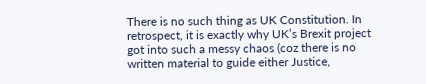There is no such thing as UK Constitution. In retrospect, it is exactly why UK’s Brexit project got into such a messy chaos (coz there is no written material to guide either Justice,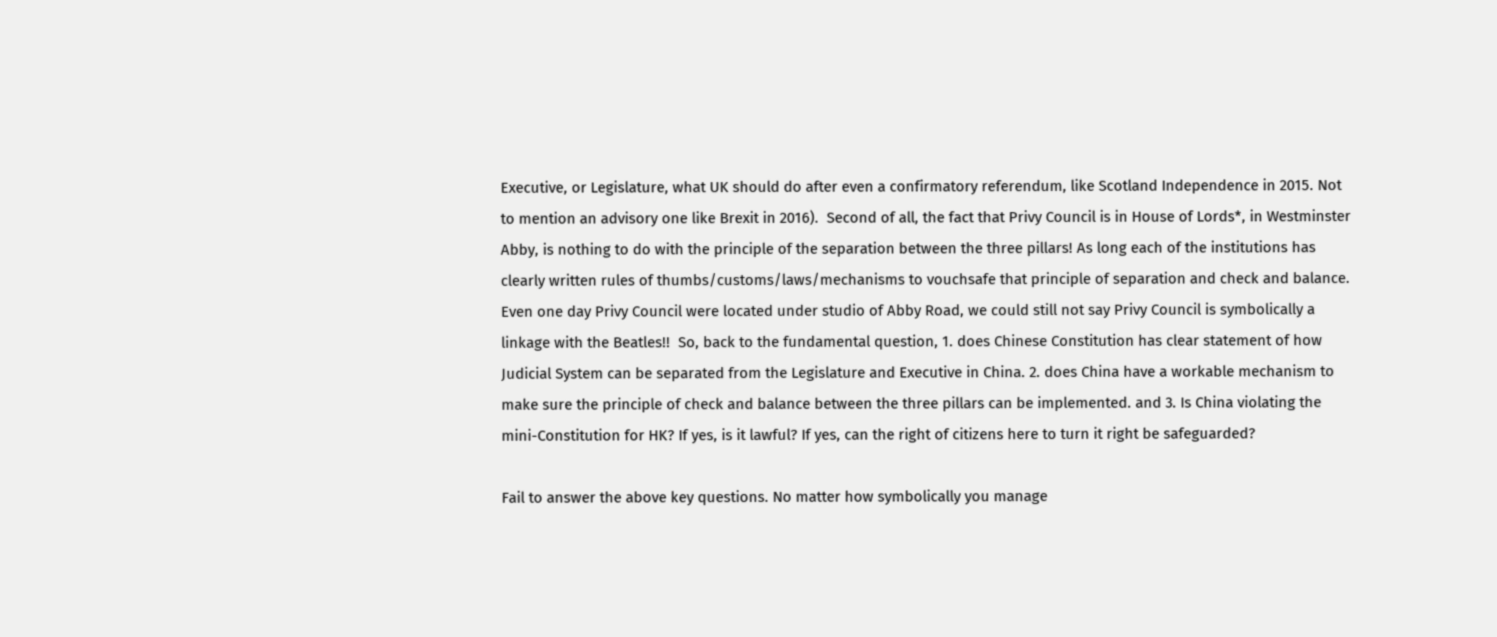Executive, or Legislature, what UK should do after even a confirmatory referendum, like Scotland Independence in 2015. Not to mention an advisory one like Brexit in 2016).  Second of all, the fact that Privy Council is in House of Lords*, in Westminster Abby, is nothing to do with the principle of the separation between the three pillars! As long each of the institutions has clearly written rules of thumbs/customs/laws/mechanisms to vouchsafe that principle of separation and check and balance.  Even one day Privy Council were located under studio of Abby Road, we could still not say Privy Council is symbolically a linkage with the Beatles!!  So, back to the fundamental question, 1. does Chinese Constitution has clear statement of how Judicial System can be separated from the Legislature and Executive in China. 2. does China have a workable mechanism to make sure the principle of check and balance between the three pillars can be implemented. and 3. Is China violating the mini-Constitution for HK? If yes, is it lawful? If yes, can the right of citizens here to turn it right be safeguarded?

Fail to answer the above key questions. No matter how symbolically you manage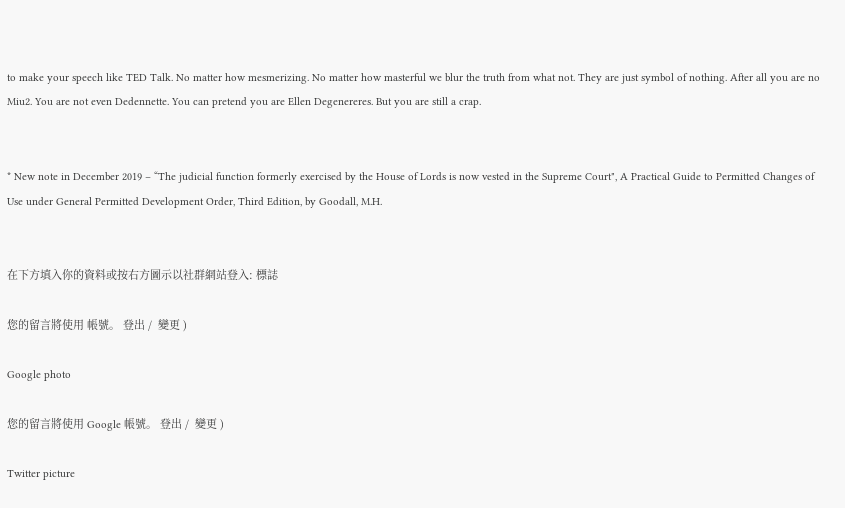to make your speech like TED Talk. No matter how mesmerizing. No matter how masterful we blur the truth from what not. They are just symbol of nothing. After all you are no Miu2. You are not even Dedennette. You can pretend you are Ellen Degenereres. But you are still a crap.


* New note in December 2019 – “The judicial function formerly exercised by the House of Lords is now vested in the Supreme Court", A Practical Guide to Permitted Changes of Use under General Permitted Development Order, Third Edition, by Goodall, M.H.


在下方填入你的資料或按右方圖示以社群網站登入: 標誌

您的留言將使用 帳號。 登出 /  變更 )

Google photo

您的留言將使用 Google 帳號。 登出 /  變更 )

Twitter picture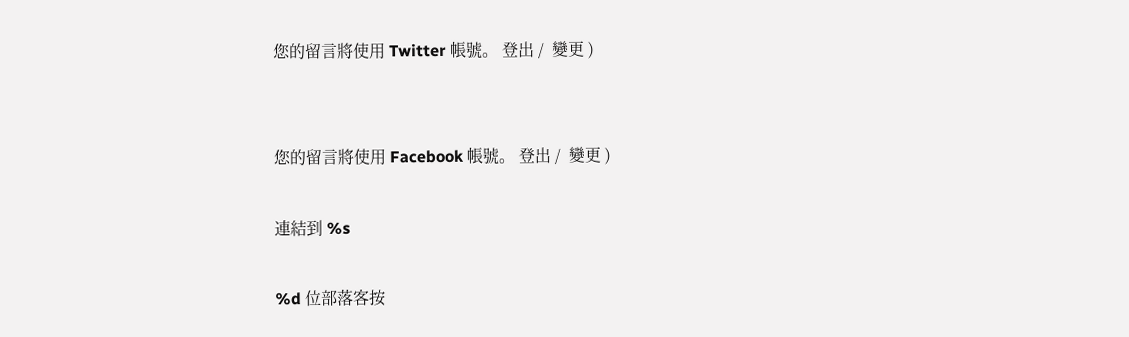您的留言將使用 Twitter 帳號。 登出 /  變更 )


您的留言將使用 Facebook 帳號。 登出 /  變更 )

連結到 %s

%d 位部落客按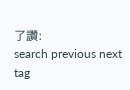了讚:
search previous next tag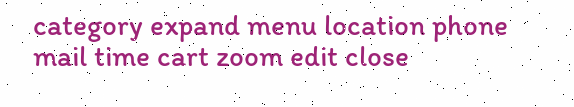category expand menu location phone mail time cart zoom edit close